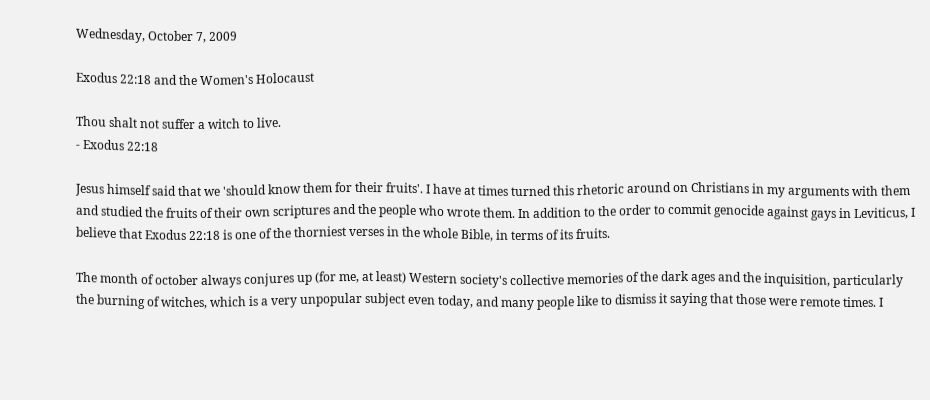Wednesday, October 7, 2009

Exodus 22:18 and the Women's Holocaust

Thou shalt not suffer a witch to live.
- Exodus 22:18

Jesus himself said that we 'should know them for their fruits'. I have at times turned this rhetoric around on Christians in my arguments with them and studied the fruits of their own scriptures and the people who wrote them. In addition to the order to commit genocide against gays in Leviticus, I believe that Exodus 22:18 is one of the thorniest verses in the whole Bible, in terms of its fruits.

The month of october always conjures up (for me, at least) Western society's collective memories of the dark ages and the inquisition, particularly the burning of witches, which is a very unpopular subject even today, and many people like to dismiss it saying that those were remote times. I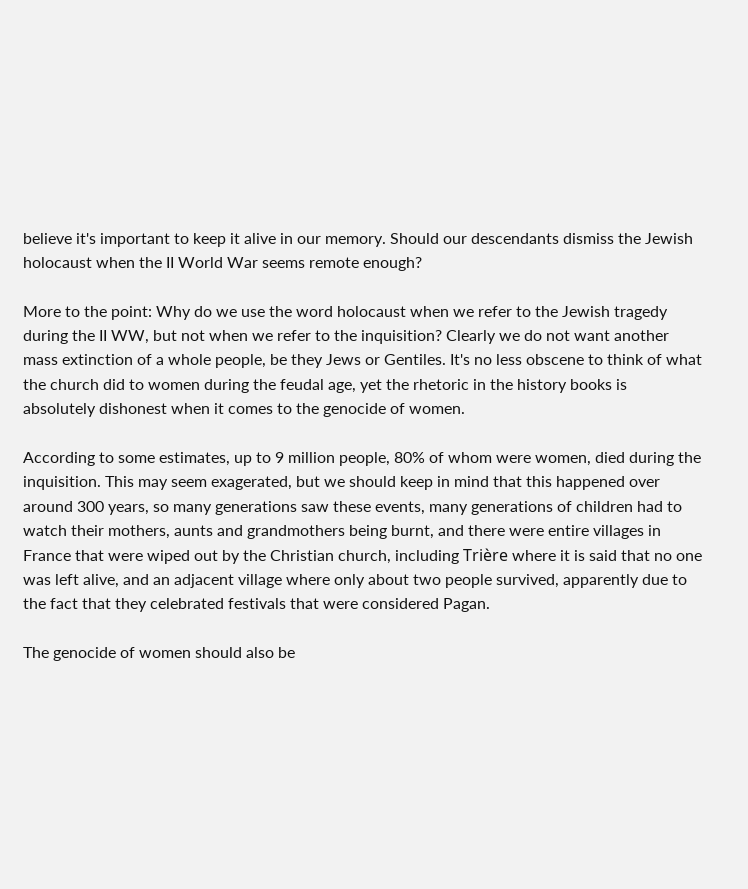believe it's important to keep it alive in our memory. Should our descendants dismiss the Jewish holocaust when the II World War seems remote enough?

More to the point: Why do we use the word holocaust when we refer to the Jewish tragedy during the II WW, but not when we refer to the inquisition? Clearly we do not want another mass extinction of a whole people, be they Jews or Gentiles. It's no less obscene to think of what the church did to women during the feudal age, yet the rhetoric in the history books is absolutely dishonest when it comes to the genocide of women.

According to some estimates, up to 9 million people, 80% of whom were women, died during the inquisition. This may seem exagerated, but we should keep in mind that this happened over around 300 years, so many generations saw these events, many generations of children had to watch their mothers, aunts and grandmothers being burnt, and there were entire villages in France that were wiped out by the Christian church, including Trière where it is said that no one was left alive, and an adjacent village where only about two people survived, apparently due to the fact that they celebrated festivals that were considered Pagan.

The genocide of women should also be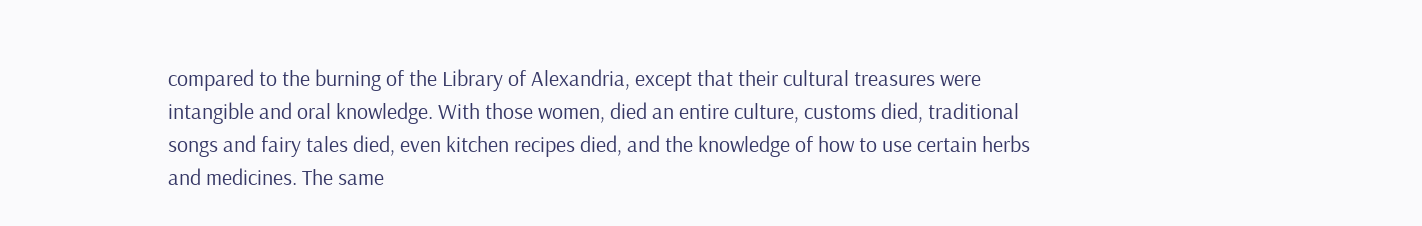compared to the burning of the Library of Alexandria, except that their cultural treasures were intangible and oral knowledge. With those women, died an entire culture, customs died, traditional songs and fairy tales died, even kitchen recipes died, and the knowledge of how to use certain herbs and medicines. The same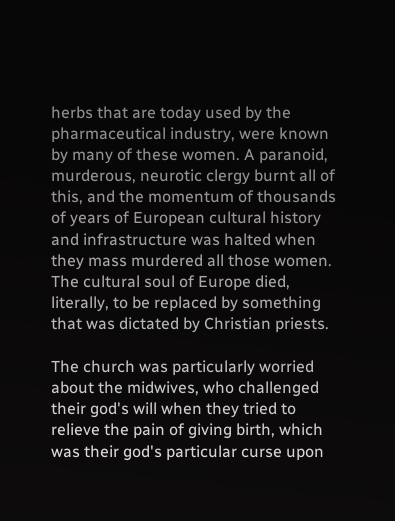herbs that are today used by the pharmaceutical industry, were known by many of these women. A paranoid, murderous, neurotic clergy burnt all of this, and the momentum of thousands of years of European cultural history and infrastructure was halted when they mass murdered all those women. The cultural soul of Europe died, literally, to be replaced by something that was dictated by Christian priests.

The church was particularly worried about the midwives, who challenged their god's will when they tried to relieve the pain of giving birth, which was their god's particular curse upon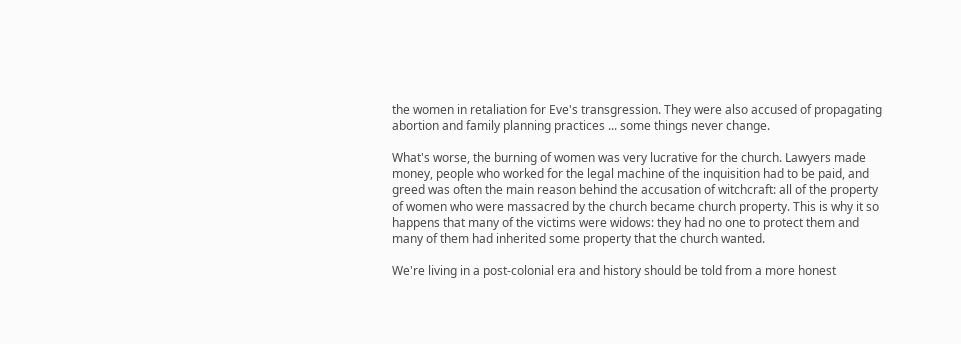the women in retaliation for Eve's transgression. They were also accused of propagating abortion and family planning practices ... some things never change.

What's worse, the burning of women was very lucrative for the church. Lawyers made money, people who worked for the legal machine of the inquisition had to be paid, and greed was often the main reason behind the accusation of witchcraft: all of the property of women who were massacred by the church became church property. This is why it so happens that many of the victims were widows: they had no one to protect them and many of them had inherited some property that the church wanted.

We're living in a post-colonial era and history should be told from a more honest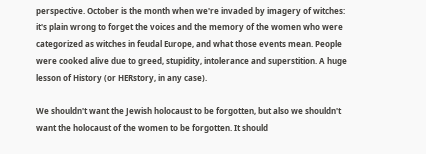perspective. October is the month when we're invaded by imagery of witches: it's plain wrong to forget the voices and the memory of the women who were categorized as witches in feudal Europe, and what those events mean. People were cooked alive due to greed, stupidity, intolerance and superstition. A huge lesson of History (or HERstory, in any case).

We shouldn't want the Jewish holocaust to be forgotten, but also we shouldn't want the holocaust of the women to be forgotten. It should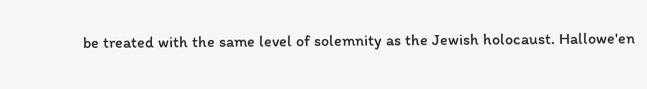be treated with the same level of solemnity as the Jewish holocaust. Hallowe'en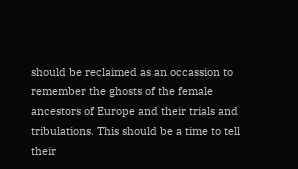should be reclaimed as an occassion to remember the ghosts of the female ancestors of Europe and their trials and tribulations. This should be a time to tell their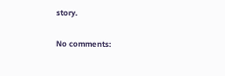story.

No comments: